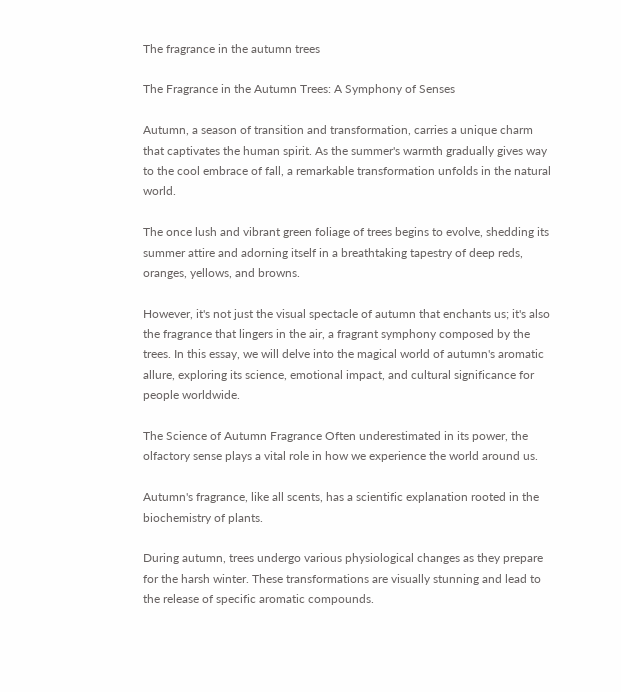The fragrance in the autumn trees

The Fragrance in the Autumn Trees: A Symphony of Senses

Autumn, a season of transition and transformation, carries a unique charm that captivates the human spirit. As the summer's warmth gradually gives way to the cool embrace of fall, a remarkable transformation unfolds in the natural world.

The once lush and vibrant green foliage of trees begins to evolve, shedding its summer attire and adorning itself in a breathtaking tapestry of deep reds, oranges, yellows, and browns.

However, it's not just the visual spectacle of autumn that enchants us; it's also the fragrance that lingers in the air, a fragrant symphony composed by the trees. In this essay, we will delve into the magical world of autumn's aromatic allure, exploring its science, emotional impact, and cultural significance for people worldwide.

The Science of Autumn Fragrance Often underestimated in its power, the olfactory sense plays a vital role in how we experience the world around us.

Autumn's fragrance, like all scents, has a scientific explanation rooted in the biochemistry of plants.

During autumn, trees undergo various physiological changes as they prepare for the harsh winter. These transformations are visually stunning and lead to the release of specific aromatic compounds.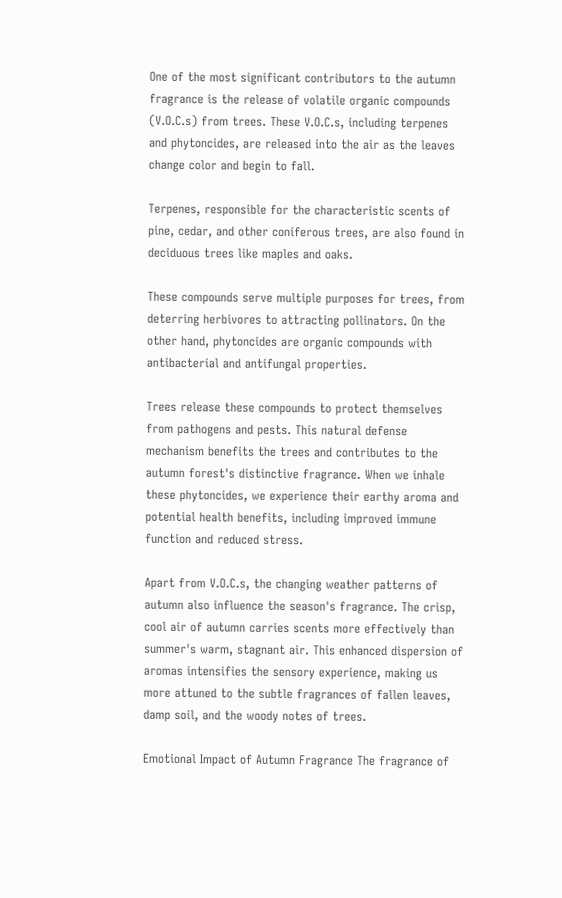One of the most significant contributors to the autumn fragrance is the release of volatile organic compounds (V.O.C.s) from trees. These V.O.C.s, including terpenes and phytoncides, are released into the air as the leaves change color and begin to fall.

Terpenes, responsible for the characteristic scents of pine, cedar, and other coniferous trees, are also found in deciduous trees like maples and oaks.

These compounds serve multiple purposes for trees, from deterring herbivores to attracting pollinators. On the other hand, phytoncides are organic compounds with antibacterial and antifungal properties.

Trees release these compounds to protect themselves from pathogens and pests. This natural defense mechanism benefits the trees and contributes to the autumn forest's distinctive fragrance. When we inhale these phytoncides, we experience their earthy aroma and potential health benefits, including improved immune function and reduced stress.

Apart from V.O.C.s, the changing weather patterns of autumn also influence the season's fragrance. The crisp, cool air of autumn carries scents more effectively than summer's warm, stagnant air. This enhanced dispersion of aromas intensifies the sensory experience, making us more attuned to the subtle fragrances of fallen leaves, damp soil, and the woody notes of trees.

Emotional Impact of Autumn Fragrance The fragrance of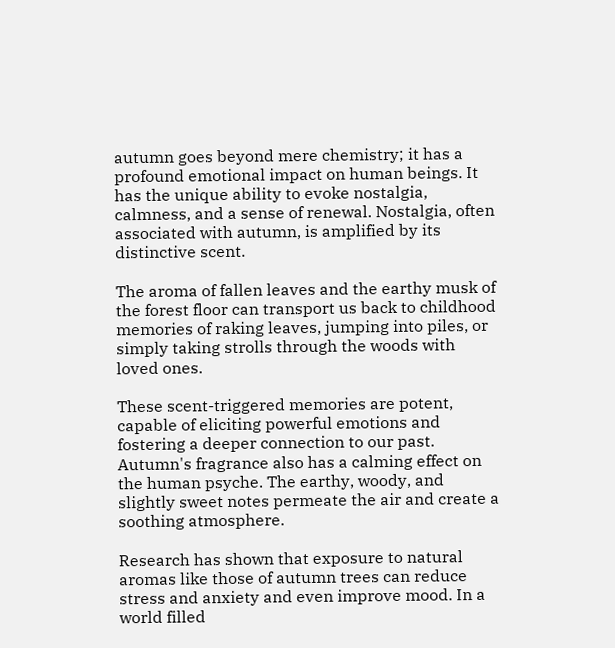autumn goes beyond mere chemistry; it has a profound emotional impact on human beings. It has the unique ability to evoke nostalgia, calmness, and a sense of renewal. Nostalgia, often associated with autumn, is amplified by its distinctive scent.

The aroma of fallen leaves and the earthy musk of the forest floor can transport us back to childhood memories of raking leaves, jumping into piles, or simply taking strolls through the woods with loved ones.

These scent-triggered memories are potent, capable of eliciting powerful emotions and fostering a deeper connection to our past. Autumn's fragrance also has a calming effect on the human psyche. The earthy, woody, and slightly sweet notes permeate the air and create a soothing atmosphere.

Research has shown that exposure to natural aromas like those of autumn trees can reduce stress and anxiety and even improve mood. In a world filled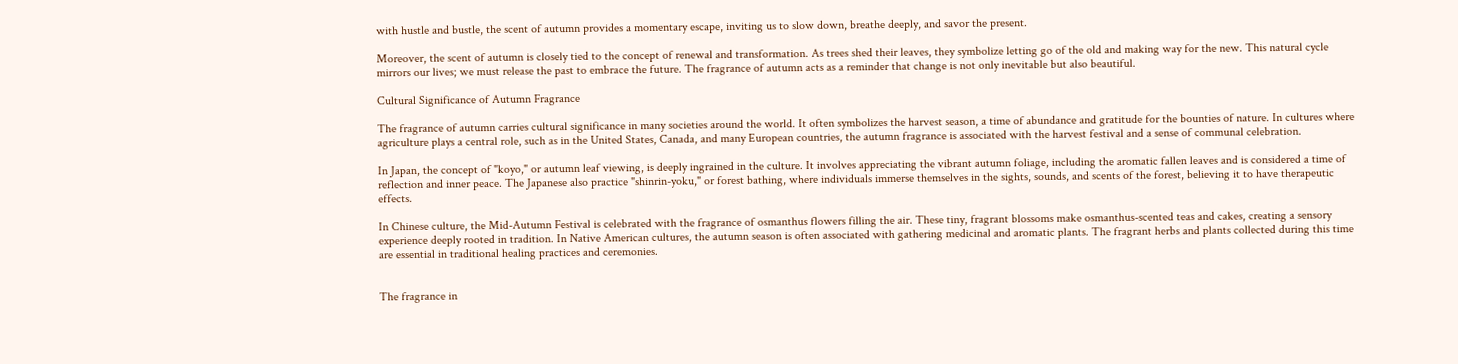with hustle and bustle, the scent of autumn provides a momentary escape, inviting us to slow down, breathe deeply, and savor the present.

Moreover, the scent of autumn is closely tied to the concept of renewal and transformation. As trees shed their leaves, they symbolize letting go of the old and making way for the new. This natural cycle mirrors our lives; we must release the past to embrace the future. The fragrance of autumn acts as a reminder that change is not only inevitable but also beautiful.

Cultural Significance of Autumn Fragrance

The fragrance of autumn carries cultural significance in many societies around the world. It often symbolizes the harvest season, a time of abundance and gratitude for the bounties of nature. In cultures where agriculture plays a central role, such as in the United States, Canada, and many European countries, the autumn fragrance is associated with the harvest festival and a sense of communal celebration.

In Japan, the concept of "koyo," or autumn leaf viewing, is deeply ingrained in the culture. It involves appreciating the vibrant autumn foliage, including the aromatic fallen leaves and is considered a time of reflection and inner peace. The Japanese also practice "shinrin-yoku," or forest bathing, where individuals immerse themselves in the sights, sounds, and scents of the forest, believing it to have therapeutic effects.

In Chinese culture, the Mid-Autumn Festival is celebrated with the fragrance of osmanthus flowers filling the air. These tiny, fragrant blossoms make osmanthus-scented teas and cakes, creating a sensory experience deeply rooted in tradition. In Native American cultures, the autumn season is often associated with gathering medicinal and aromatic plants. The fragrant herbs and plants collected during this time are essential in traditional healing practices and ceremonies.


The fragrance in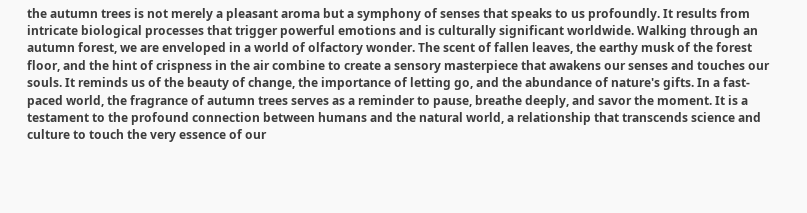the autumn trees is not merely a pleasant aroma but a symphony of senses that speaks to us profoundly. It results from intricate biological processes that trigger powerful emotions and is culturally significant worldwide. Walking through an autumn forest, we are enveloped in a world of olfactory wonder. The scent of fallen leaves, the earthy musk of the forest floor, and the hint of crispness in the air combine to create a sensory masterpiece that awakens our senses and touches our souls. It reminds us of the beauty of change, the importance of letting go, and the abundance of nature's gifts. In a fast-paced world, the fragrance of autumn trees serves as a reminder to pause, breathe deeply, and savor the moment. It is a testament to the profound connection between humans and the natural world, a relationship that transcends science and culture to touch the very essence of our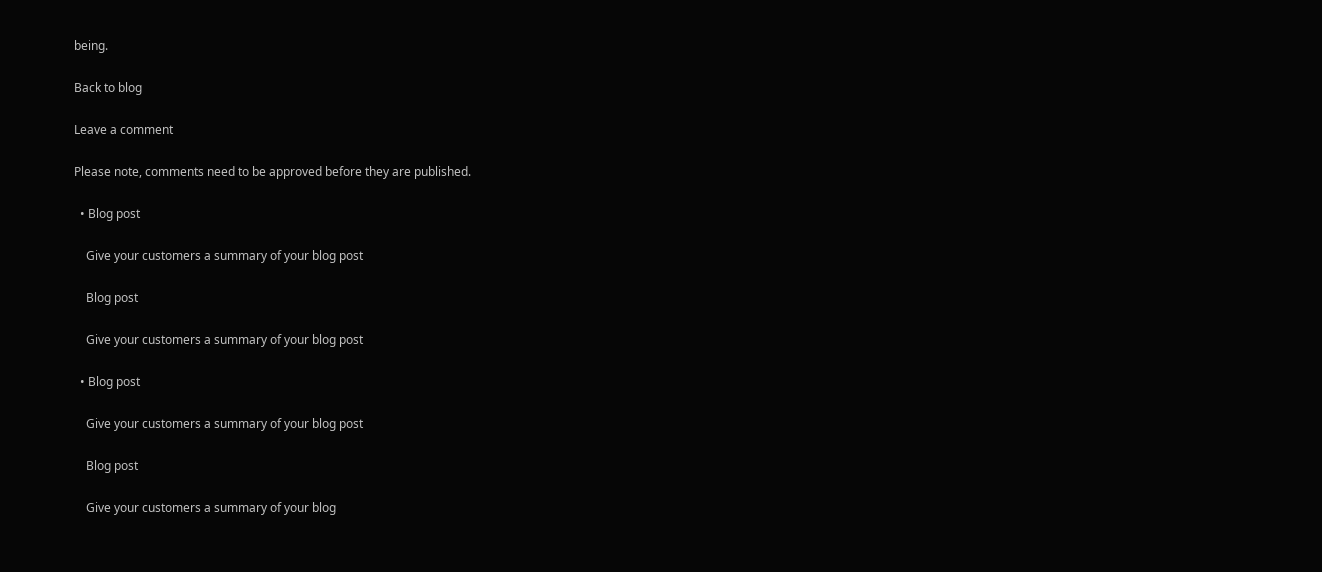being.

Back to blog

Leave a comment

Please note, comments need to be approved before they are published.

  • Blog post

    Give your customers a summary of your blog post

    Blog post

    Give your customers a summary of your blog post

  • Blog post

    Give your customers a summary of your blog post

    Blog post

    Give your customers a summary of your blog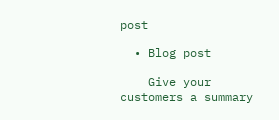post

  • Blog post

    Give your customers a summary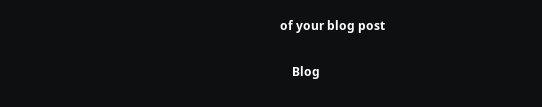of your blog post

    Blog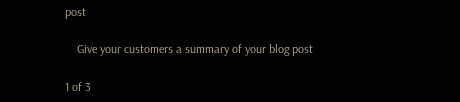post

    Give your customers a summary of your blog post

1 of 3